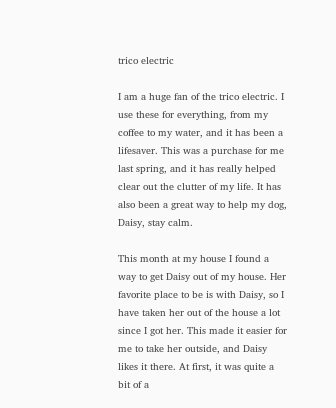trico electric

I am a huge fan of the trico electric. I use these for everything, from my coffee to my water, and it has been a lifesaver. This was a purchase for me last spring, and it has really helped clear out the clutter of my life. It has also been a great way to help my dog, Daisy, stay calm.

This month at my house I found a way to get Daisy out of my house. Her favorite place to be is with Daisy, so I have taken her out of the house a lot since I got her. This made it easier for me to take her outside, and Daisy likes it there. At first, it was quite a bit of a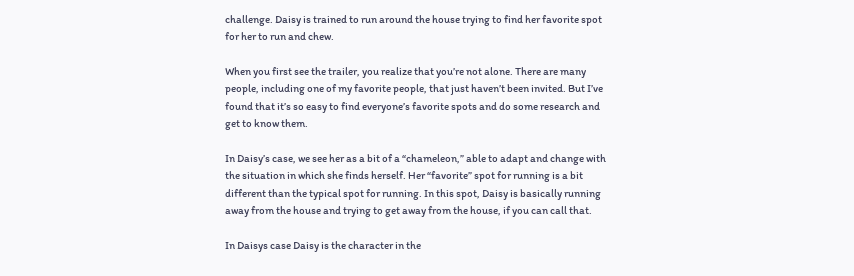challenge. Daisy is trained to run around the house trying to find her favorite spot for her to run and chew.

When you first see the trailer, you realize that you’re not alone. There are many people, including one of my favorite people, that just haven’t been invited. But I’ve found that it’s so easy to find everyone’s favorite spots and do some research and get to know them.

In Daisy’s case, we see her as a bit of a “chameleon,” able to adapt and change with the situation in which she finds herself. Her “favorite” spot for running is a bit different than the typical spot for running. In this spot, Daisy is basically running away from the house and trying to get away from the house, if you can call that.

In Daisys case Daisy is the character in the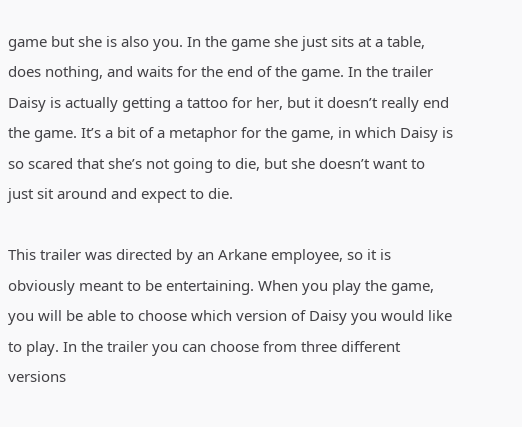game but she is also you. In the game she just sits at a table, does nothing, and waits for the end of the game. In the trailer Daisy is actually getting a tattoo for her, but it doesn’t really end the game. It’s a bit of a metaphor for the game, in which Daisy is so scared that she’s not going to die, but she doesn’t want to just sit around and expect to die.

This trailer was directed by an Arkane employee, so it is obviously meant to be entertaining. When you play the game, you will be able to choose which version of Daisy you would like to play. In the trailer you can choose from three different versions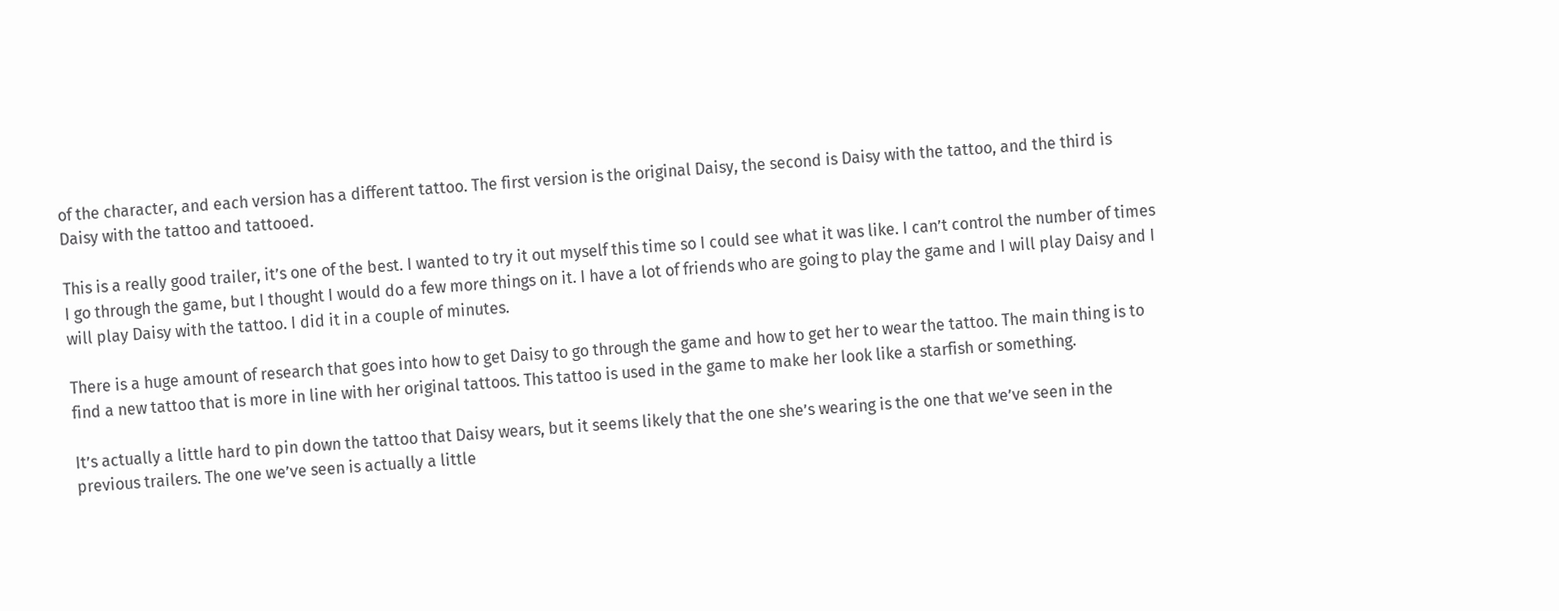of the character, and each version has a different tattoo. The first version is the original Daisy, the second is Daisy with the tattoo, and the third is Daisy with the tattoo and tattooed.

This is a really good trailer, it’s one of the best. I wanted to try it out myself this time so I could see what it was like. I can’t control the number of times I go through the game, but I thought I would do a few more things on it. I have a lot of friends who are going to play the game and I will play Daisy and I will play Daisy with the tattoo. I did it in a couple of minutes.

There is a huge amount of research that goes into how to get Daisy to go through the game and how to get her to wear the tattoo. The main thing is to find a new tattoo that is more in line with her original tattoos. This tattoo is used in the game to make her look like a starfish or something.

It’s actually a little hard to pin down the tattoo that Daisy wears, but it seems likely that the one she’s wearing is the one that we’ve seen in the previous trailers. The one we’ve seen is actually a little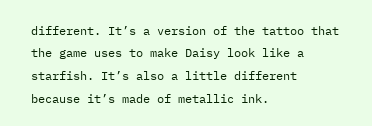different. It’s a version of the tattoo that the game uses to make Daisy look like a starfish. It’s also a little different because it’s made of metallic ink.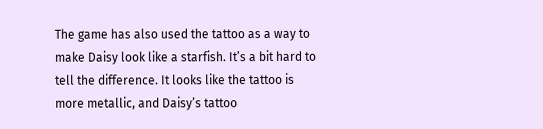The game has also used the tattoo as a way to make Daisy look like a starfish. It’s a bit hard to tell the difference. It looks like the tattoo is more metallic, and Daisy’s tattoo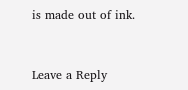is made out of ink.


Leave a Reply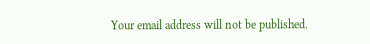Your email address will not be published.